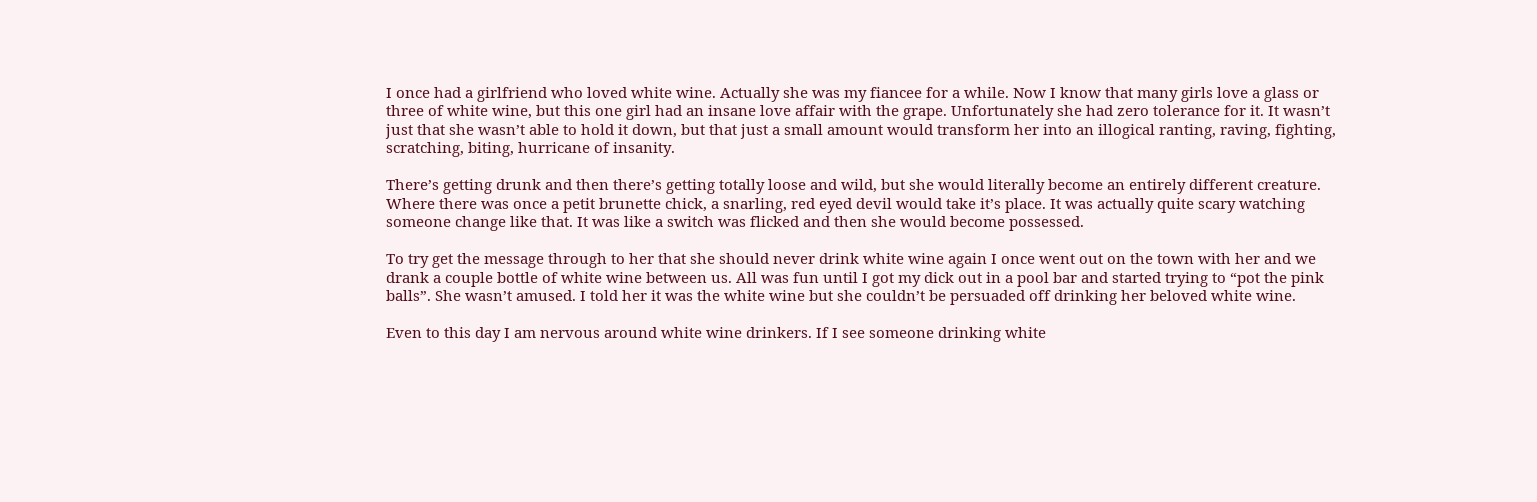I once had a girlfriend who loved white wine. Actually she was my fiancee for a while. Now I know that many girls love a glass or three of white wine, but this one girl had an insane love affair with the grape. Unfortunately she had zero tolerance for it. It wasn’t just that she wasn’t able to hold it down, but that just a small amount would transform her into an illogical ranting, raving, fighting, scratching, biting, hurricane of insanity.

There’s getting drunk and then there’s getting totally loose and wild, but she would literally become an entirely different creature. Where there was once a petit brunette chick, a snarling, red eyed devil would take it’s place. It was actually quite scary watching someone change like that. It was like a switch was flicked and then she would become possessed.

To try get the message through to her that she should never drink white wine again I once went out on the town with her and we drank a couple bottle of white wine between us. All was fun until I got my dick out in a pool bar and started trying to “pot the pink balls”. She wasn’t amused. I told her it was the white wine but she couldn’t be persuaded off drinking her beloved white wine.

Even to this day I am nervous around white wine drinkers. If I see someone drinking white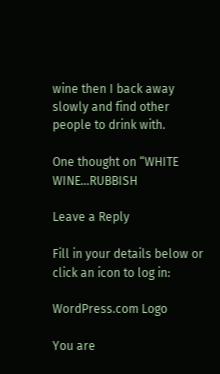wine then I back away slowly and find other people to drink with.

One thought on “WHITE WINE…RUBBISH

Leave a Reply

Fill in your details below or click an icon to log in:

WordPress.com Logo

You are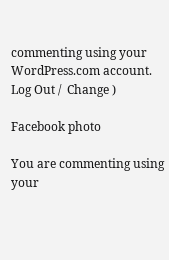commenting using your WordPress.com account. Log Out /  Change )

Facebook photo

You are commenting using your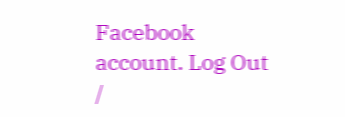Facebook account. Log Out /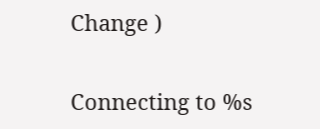Change )

Connecting to %s